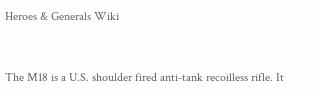Heroes & Generals Wiki


The M18 is a U.S. shoulder fired anti-tank recoilless rifle. It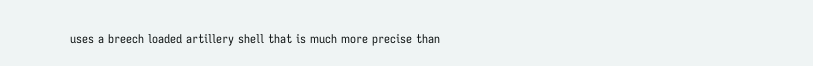uses a breech loaded artillery shell that is much more precise than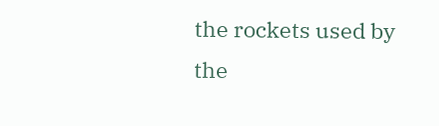the rockets used by the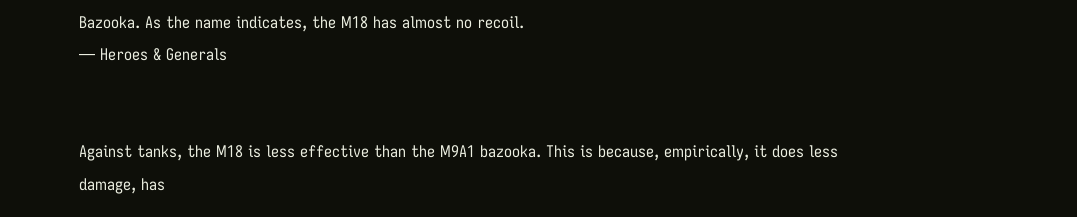Bazooka. As the name indicates, the M18 has almost no recoil.
― Heroes & Generals


Against tanks, the M18 is less effective than the M9A1 bazooka. This is because, empirically, it does less damage, has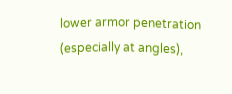lower armor penetration (especially at angles),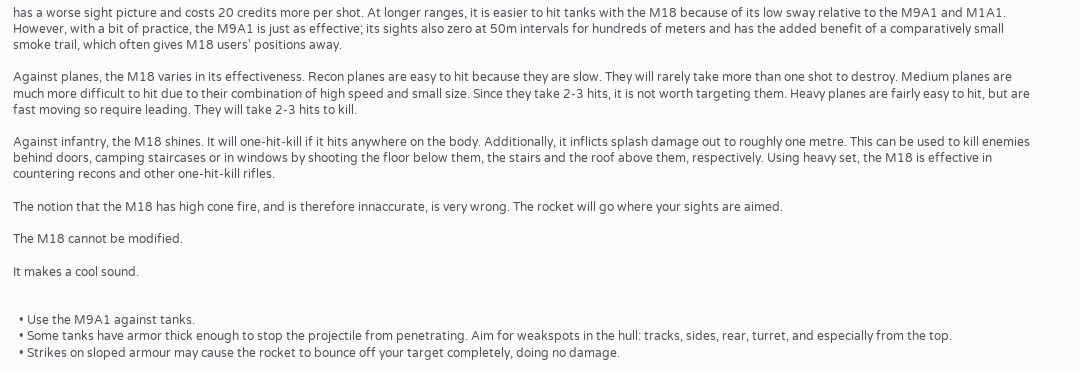has a worse sight picture and costs 20 credits more per shot. At longer ranges, it is easier to hit tanks with the M18 because of its low sway relative to the M9A1 and M1A1. However, with a bit of practice, the M9A1 is just as effective; its sights also zero at 50m intervals for hundreds of meters and has the added benefit of a comparatively small smoke trail, which often gives M18 users' positions away.

Against planes, the M18 varies in its effectiveness. Recon planes are easy to hit because they are slow. They will rarely take more than one shot to destroy. Medium planes are much more difficult to hit due to their combination of high speed and small size. Since they take 2-3 hits, it is not worth targeting them. Heavy planes are fairly easy to hit, but are fast moving so require leading. They will take 2-3 hits to kill.

Against infantry, the M18 shines. It will one-hit-kill if it hits anywhere on the body. Additionally, it inflicts splash damage out to roughly one metre. This can be used to kill enemies behind doors, camping staircases or in windows by shooting the floor below them, the stairs and the roof above them, respectively. Using heavy set, the M18 is effective in countering recons and other one-hit-kill rifles.

The notion that the M18 has high cone fire, and is therefore innaccurate, is very wrong. The rocket will go where your sights are aimed.

The M18 cannot be modified.

It makes a cool sound.


  • Use the M9A1 against tanks.
  • Some tanks have armor thick enough to stop the projectile from penetrating. Aim for weakspots in the hull: tracks, sides, rear, turret, and especially from the top.
  • Strikes on sloped armour may cause the rocket to bounce off your target completely, doing no damage.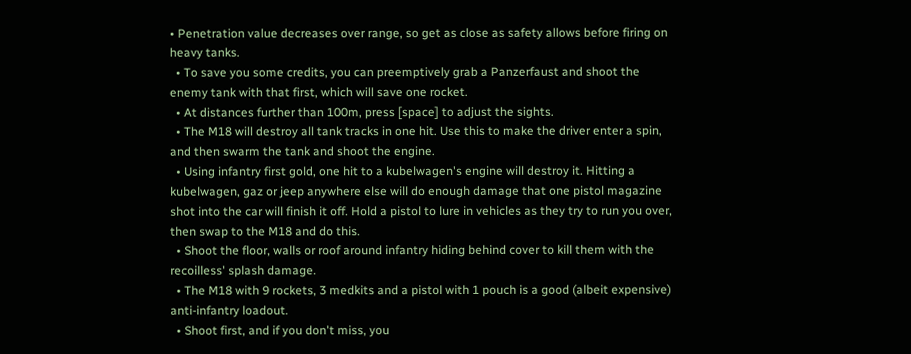• Penetration value decreases over range, so get as close as safety allows before firing on heavy tanks.
  • To save you some credits, you can preemptively grab a Panzerfaust and shoot the enemy tank with that first, which will save one rocket.
  • At distances further than 100m, press [space] to adjust the sights.
  • The M18 will destroy all tank tracks in one hit. Use this to make the driver enter a spin, and then swarm the tank and shoot the engine.
  • Using infantry first gold, one hit to a kubelwagen's engine will destroy it. Hitting a kubelwagen, gaz or jeep anywhere else will do enough damage that one pistol magazine shot into the car will finish it off. Hold a pistol to lure in vehicles as they try to run you over, then swap to the M18 and do this.
  • Shoot the floor, walls or roof around infantry hiding behind cover to kill them with the recoilless' splash damage.
  • The M18 with 9 rockets, 3 medkits and a pistol with 1 pouch is a good (albeit expensive) anti-infantry loadout.
  • Shoot first, and if you don't miss, you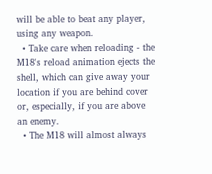will be able to beat any player, using any weapon.
  • Take care when reloading - the M18's reload animation ejects the shell, which can give away your location if you are behind cover or, especially, if you are above an enemy.
  • The M18 will almost always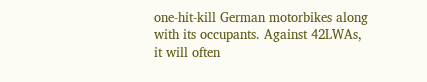one-hit-kill German motorbikes along with its occupants. Against 42LWAs, it will often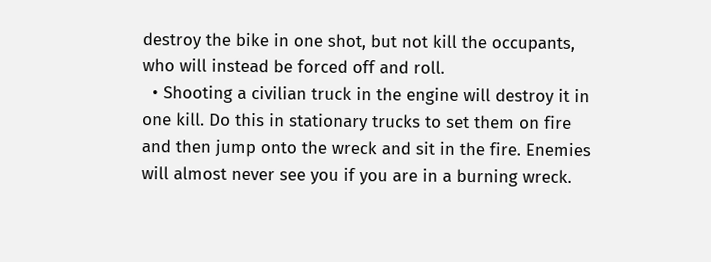destroy the bike in one shot, but not kill the occupants, who will instead be forced off and roll.
  • Shooting a civilian truck in the engine will destroy it in one kill. Do this in stationary trucks to set them on fire and then jump onto the wreck and sit in the fire. Enemies will almost never see you if you are in a burning wreck.